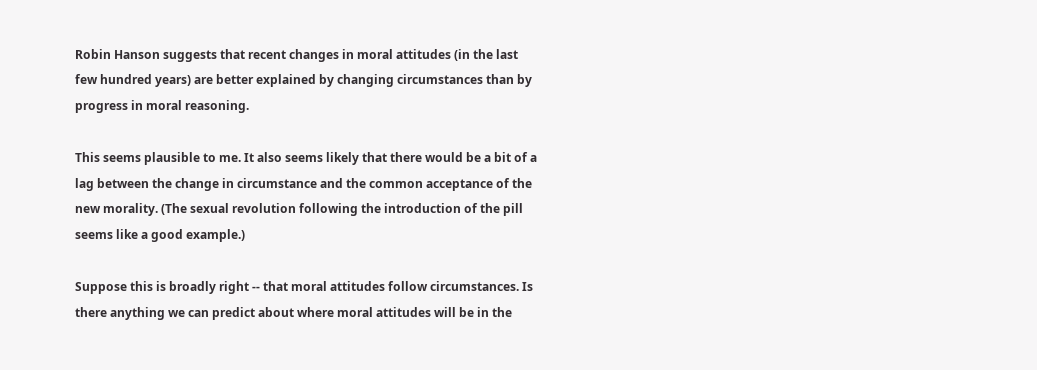Robin Hanson suggests that recent changes in moral attitudes (in the last few hundred years) are better explained by changing circumstances than by progress in moral reasoning.

This seems plausible to me. It also seems likely that there would be a bit of a lag between the change in circumstance and the common acceptance of the new morality. (The sexual revolution following the introduction of the pill seems like a good example.)

Suppose this is broadly right -- that moral attitudes follow circumstances. Is there anything we can predict about where moral attitudes will be in the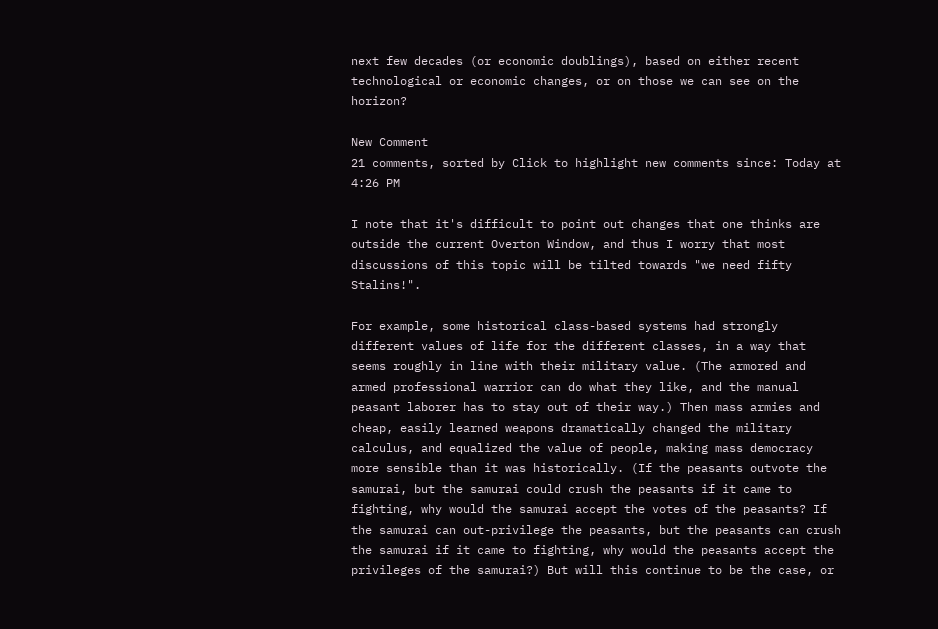next few decades (or economic doublings), based on either recent technological or economic changes, or on those we can see on the horizon?

New Comment
21 comments, sorted by Click to highlight new comments since: Today at 4:26 PM

I note that it's difficult to point out changes that one thinks are outside the current Overton Window, and thus I worry that most discussions of this topic will be tilted towards "we need fifty Stalins!".

For example, some historical class-based systems had strongly different values of life for the different classes, in a way that seems roughly in line with their military value. (The armored and armed professional warrior can do what they like, and the manual peasant laborer has to stay out of their way.) Then mass armies and cheap, easily learned weapons dramatically changed the military calculus, and equalized the value of people, making mass democracy more sensible than it was historically. (If the peasants outvote the samurai, but the samurai could crush the peasants if it came to fighting, why would the samurai accept the votes of the peasants? If the samurai can out-privilege the peasants, but the peasants can crush the samurai if it came to fighting, why would the peasants accept the privileges of the samurai?) But will this continue to be the case, or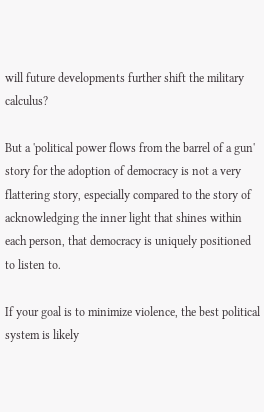will future developments further shift the military calculus?

But a 'political power flows from the barrel of a gun' story for the adoption of democracy is not a very flattering story, especially compared to the story of acknowledging the inner light that shines within each person, that democracy is uniquely positioned to listen to.

If your goal is to minimize violence, the best political system is likely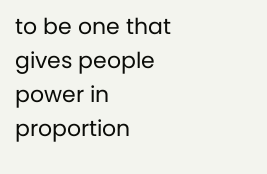to be one that gives people power in proportion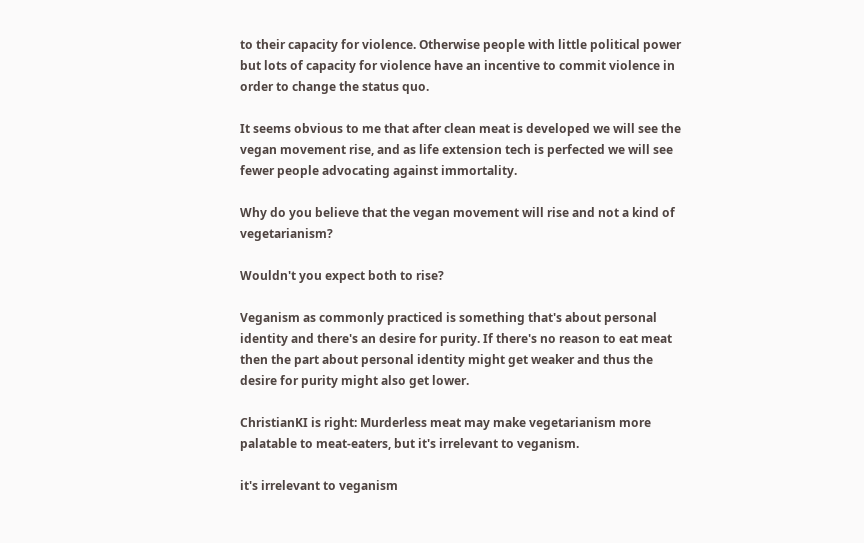to their capacity for violence. Otherwise people with little political power but lots of capacity for violence have an incentive to commit violence in order to change the status quo.

It seems obvious to me that after clean meat is developed we will see the vegan movement rise, and as life extension tech is perfected we will see fewer people advocating against immortality.

Why do you believe that the vegan movement will rise and not a kind of vegetarianism?

Wouldn't you expect both to rise?

Veganism as commonly practiced is something that's about personal identity and there's an desire for purity. If there's no reason to eat meat then the part about personal identity might get weaker and thus the desire for purity might also get lower.

ChristianKI is right: Murderless meat may make vegetarianism more palatable to meat-eaters, but it's irrelevant to veganism.

it's irrelevant to veganism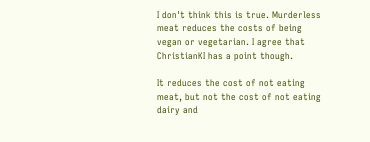I don't think this is true. Murderless meat reduces the costs of being vegan or vegetarian. I agree that ChristianKI has a point though.

It reduces the cost of not eating meat, but not the cost of not eating dairy and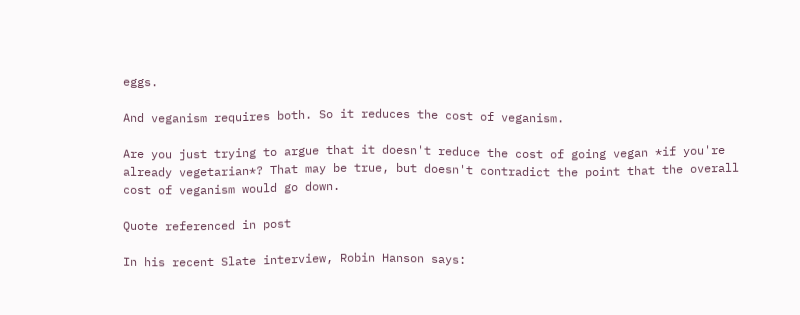eggs.

And veganism requires both. So it reduces the cost of veganism.

Are you just trying to argue that it doesn't reduce the cost of going vegan *if you're already vegetarian*? That may be true, but doesn't contradict the point that the overall cost of veganism would go down.

Quote referenced in post

In his recent Slate interview, Robin Hanson says: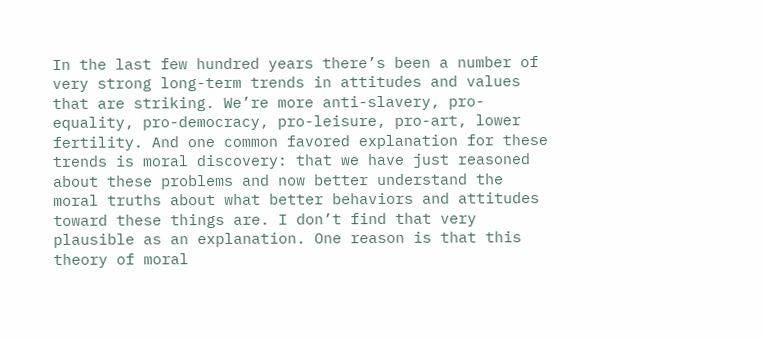In the last few hundred years there’s been a number of very strong long-term trends in attitudes and values that are striking. We’re more anti-slavery, pro-equality, pro-democracy, pro-leisure, pro-art, lower fertility. And one common favored explanation for these trends is moral discovery: that we have just reasoned about these problems and now better understand the moral truths about what better behaviors and attitudes toward these things are. I don’t find that very plausible as an explanation. One reason is that this theory of moral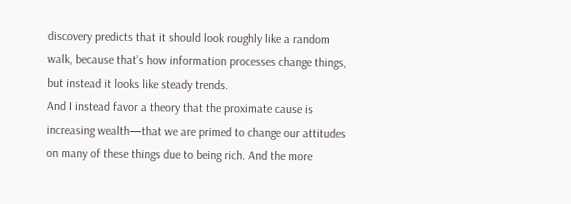discovery predicts that it should look roughly like a random walk, because that’s how information processes change things, but instead it looks like steady trends.
And I instead favor a theory that the proximate cause is increasing wealth—that we are primed to change our attitudes on many of these things due to being rich. And the more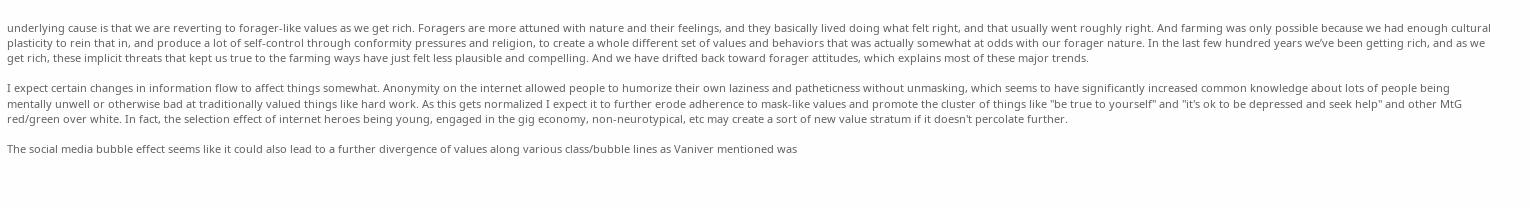underlying cause is that we are reverting to forager-like values as we get rich. Foragers are more attuned with nature and their feelings, and they basically lived doing what felt right, and that usually went roughly right. And farming was only possible because we had enough cultural plasticity to rein that in, and produce a lot of self-control through conformity pressures and religion, to create a whole different set of values and behaviors that was actually somewhat at odds with our forager nature. In the last few hundred years we’ve been getting rich, and as we get rich, these implicit threats that kept us true to the farming ways have just felt less plausible and compelling. And we have drifted back toward forager attitudes, which explains most of these major trends.

I expect certain changes in information flow to affect things somewhat. Anonymity on the internet allowed people to humorize their own laziness and patheticness without unmasking, which seems to have significantly increased common knowledge about lots of people being mentally unwell or otherwise bad at traditionally valued things like hard work. As this gets normalized I expect it to further erode adherence to mask-like values and promote the cluster of things like "be true to yourself" and "it's ok to be depressed and seek help" and other MtG red/green over white. In fact, the selection effect of internet heroes being young, engaged in the gig economy, non-neurotypical, etc may create a sort of new value stratum if it doesn't percolate further.

The social media bubble effect seems like it could also lead to a further divergence of values along various class/bubble lines as Vaniver mentioned was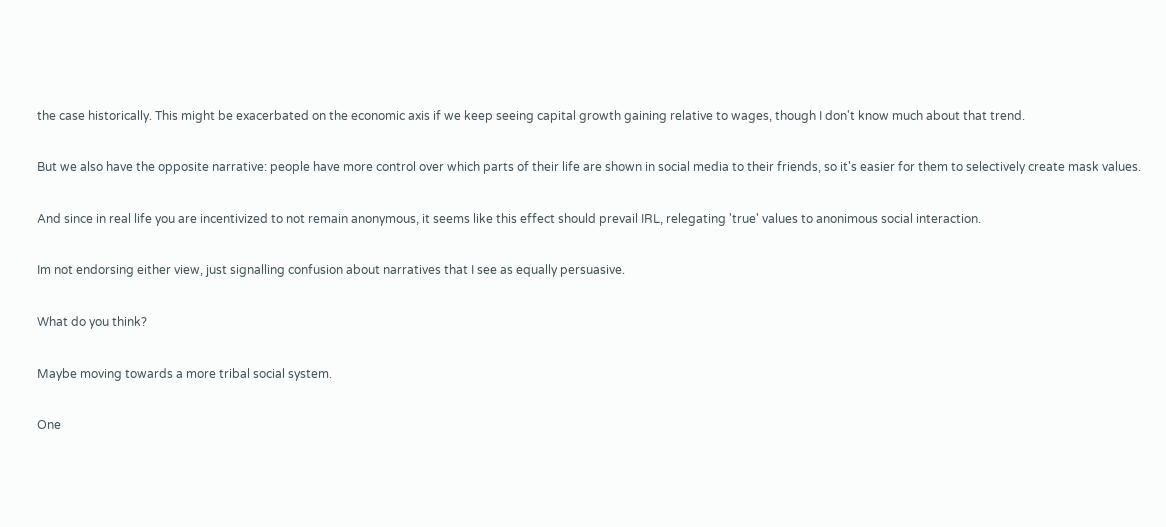the case historically. This might be exacerbated on the economic axis if we keep seeing capital growth gaining relative to wages, though I don't know much about that trend.

But we also have the opposite narrative: people have more control over which parts of their life are shown in social media to their friends, so it's easier for them to selectively create mask values.

And since in real life you are incentivized to not remain anonymous, it seems like this effect should prevail IRL, relegating 'true' values to anonimous social interaction.

Im not endorsing either view, just signalling confusion about narratives that I see as equally persuasive.

What do you think?

Maybe moving towards a more tribal social system.

One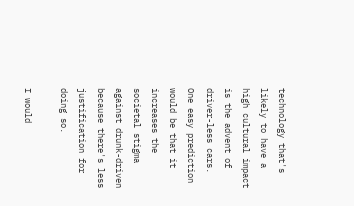technology that's likely to have a high cultural impact is the advent of driver-less cars. One easy prediction would be that it increases the societal stigma against drunk-driven because there's less justification for doing so.

I would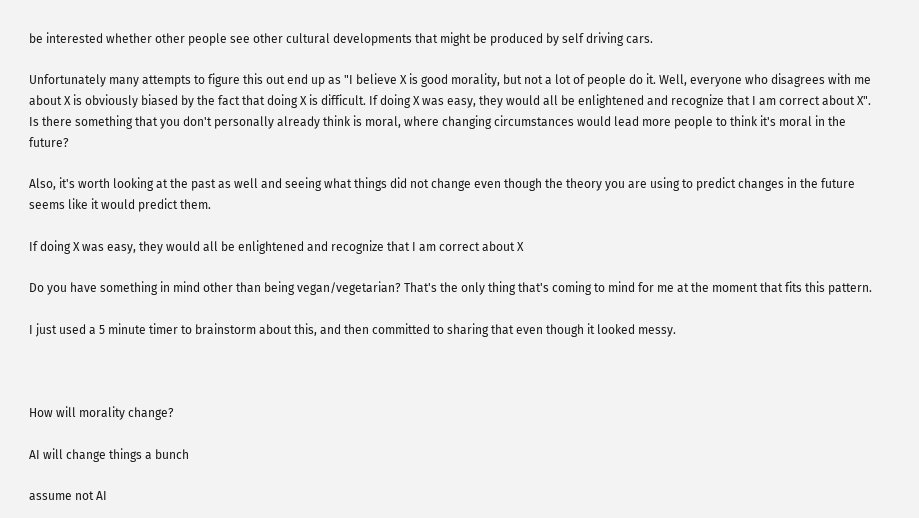be interested whether other people see other cultural developments that might be produced by self driving cars.

Unfortunately many attempts to figure this out end up as "I believe X is good morality, but not a lot of people do it. Well, everyone who disagrees with me about X is obviously biased by the fact that doing X is difficult. If doing X was easy, they would all be enlightened and recognize that I am correct about X". Is there something that you don't personally already think is moral, where changing circumstances would lead more people to think it's moral in the future?

Also, it's worth looking at the past as well and seeing what things did not change even though the theory you are using to predict changes in the future seems like it would predict them.

If doing X was easy, they would all be enlightened and recognize that I am correct about X

Do you have something in mind other than being vegan/vegetarian? That's the only thing that's coming to mind for me at the moment that fits this pattern.

I just used a 5 minute timer to brainstorm about this, and then committed to sharing that even though it looked messy.



How will morality change?

AI will change things a bunch

assume not AI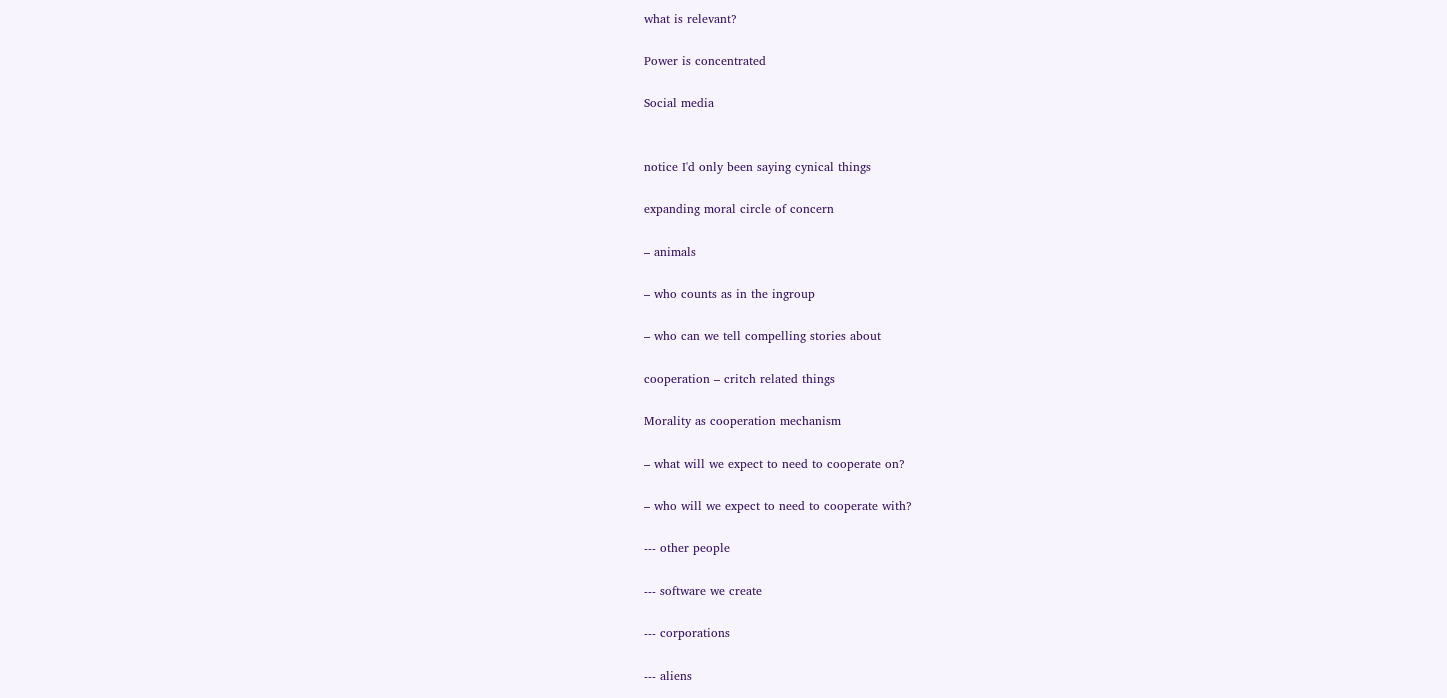what is relevant?

Power is concentrated

Social media


notice I'd only been saying cynical things

expanding moral circle of concern

– animals

– who counts as in the ingroup

– who can we tell compelling stories about

cooperation – critch related things

Morality as cooperation mechanism

– what will we expect to need to cooperate on?

– who will we expect to need to cooperate with?

--- other people

--- software we create

--- corporations

--- aliens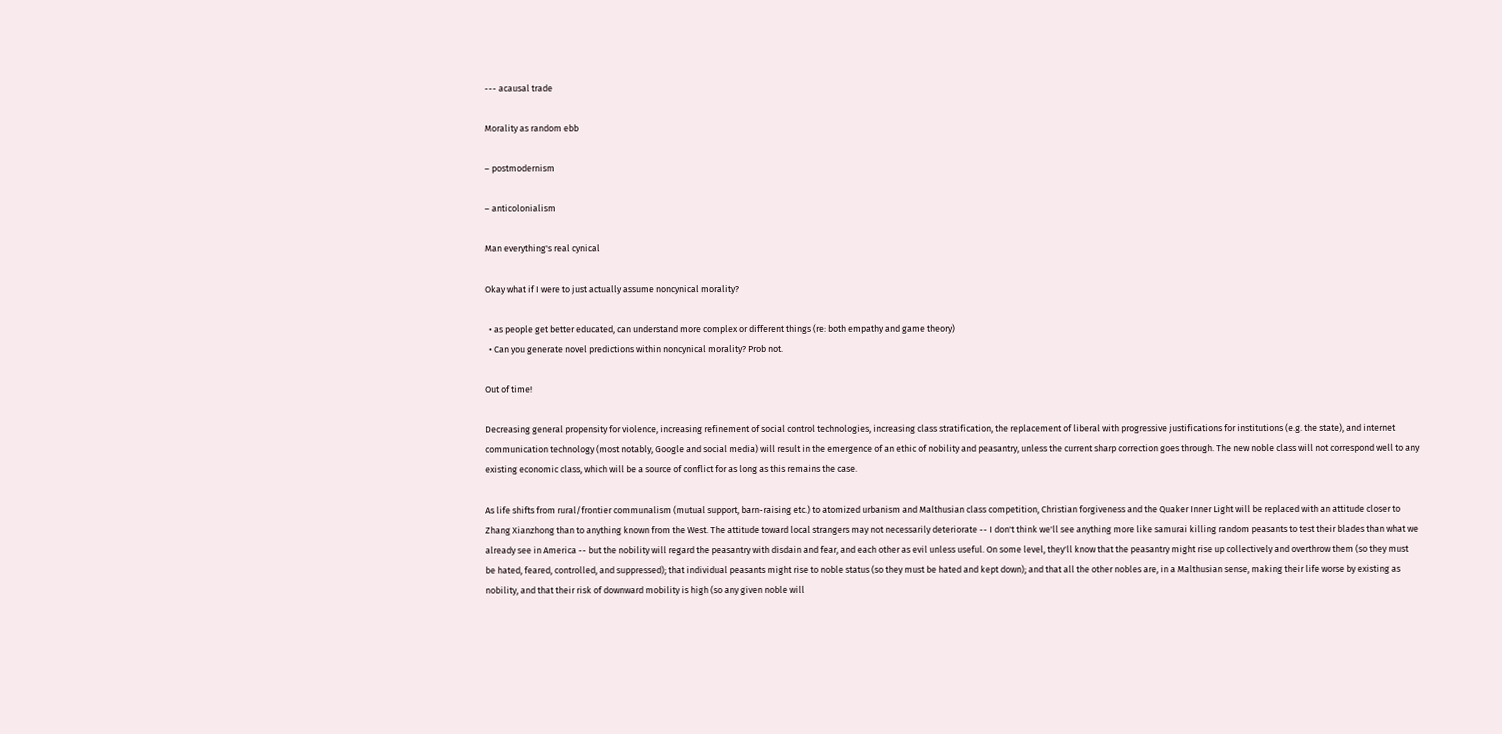--- acausal trade

Morality as random ebb

– postmodernism

– anticolonialism

Man everything's real cynical

Okay what if I were to just actually assume noncynical morality?

  • as people get better educated, can understand more complex or different things (re: both empathy and game theory)
  • Can you generate novel predictions within noncynical morality? Prob not.

Out of time!

Decreasing general propensity for violence, increasing refinement of social control technologies, increasing class stratification, the replacement of liberal with progressive justifications for institutions (e.g. the state), and internet communication technology (most notably, Google and social media) will result in the emergence of an ethic of nobility and peasantry, unless the current sharp correction goes through. The new noble class will not correspond well to any existing economic class, which will be a source of conflict for as long as this remains the case.

As life shifts from rural/frontier communalism (mutual support, barn-raising etc.) to atomized urbanism and Malthusian class competition, Christian forgiveness and the Quaker Inner Light will be replaced with an attitude closer to Zhang Xianzhong than to anything known from the West. The attitude toward local strangers may not necessarily deteriorate -- I don't think we'll see anything more like samurai killing random peasants to test their blades than what we already see in America -- but the nobility will regard the peasantry with disdain and fear, and each other as evil unless useful. On some level, they'll know that the peasantry might rise up collectively and overthrow them (so they must be hated, feared, controlled, and suppressed); that individual peasants might rise to noble status (so they must be hated and kept down); and that all the other nobles are, in a Malthusian sense, making their life worse by existing as nobility, and that their risk of downward mobility is high (so any given noble will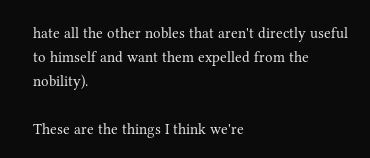hate all the other nobles that aren't directly useful to himself and want them expelled from the nobility).

These are the things I think we're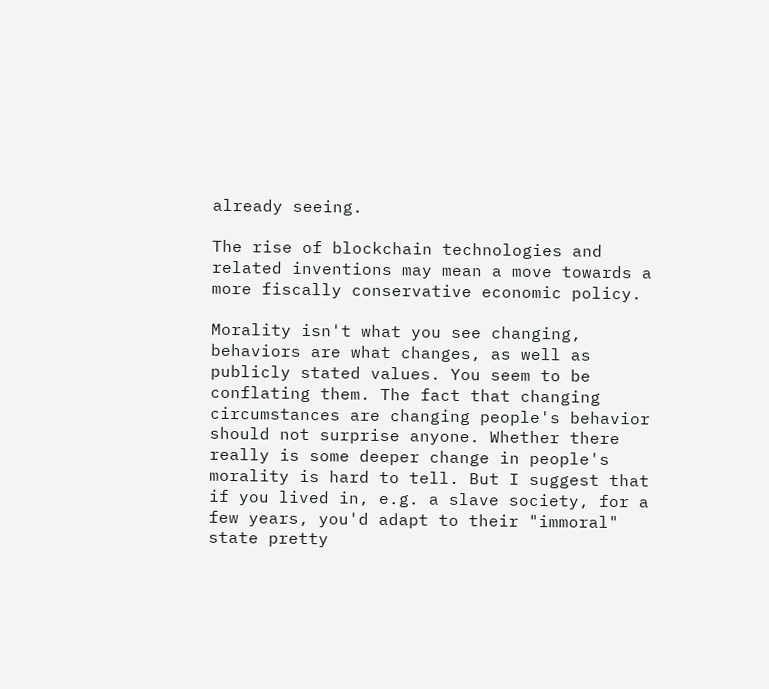already seeing.

The rise of blockchain technologies and related inventions may mean a move towards a more fiscally conservative economic policy.

Morality isn't what you see changing, behaviors are what changes, as well as publicly stated values. You seem to be conflating them. The fact that changing circumstances are changing people's behavior should not surprise anyone. Whether there really is some deeper change in people's morality is hard to tell. But I suggest that if you lived in, e.g. a slave society, for a few years, you'd adapt to their "immoral" state pretty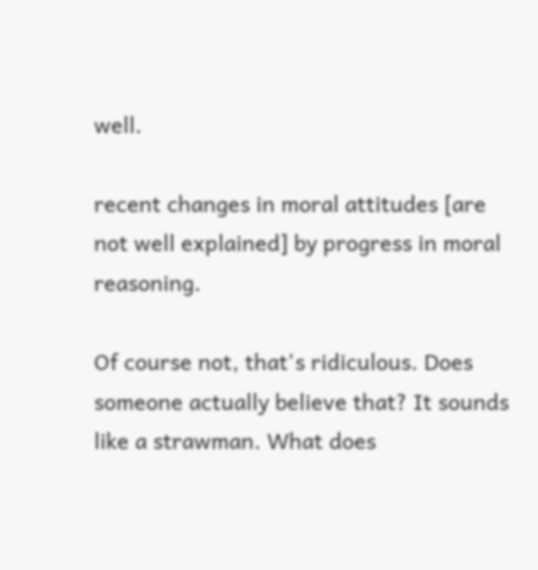well.

recent changes in moral attitudes [are not well explained] by progress in moral reasoning.

Of course not, that's ridiculous. Does someone actually believe that? It sounds like a strawman. What does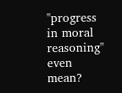"progress in moral reasoning" even mean?